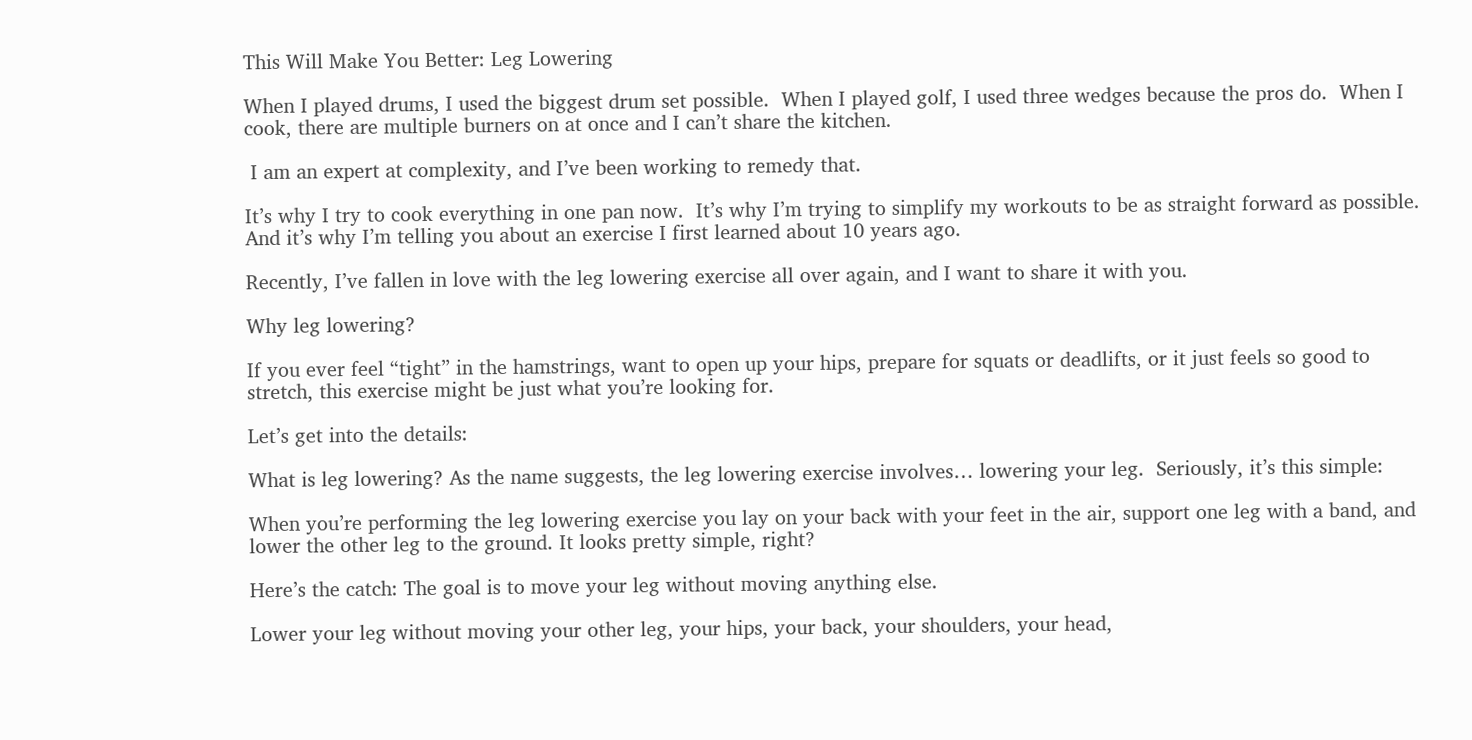This Will Make You Better: Leg Lowering

When I played drums, I used the biggest drum set possible.  When I played golf, I used three wedges because the pros do.  When I cook, there are multiple burners on at once and I can’t share the kitchen.

 I am an expert at complexity, and I’ve been working to remedy that.

It’s why I try to cook everything in one pan now.  It’s why I’m trying to simplify my workouts to be as straight forward as possible.  And it’s why I’m telling you about an exercise I first learned about 10 years ago.

Recently, I’ve fallen in love with the leg lowering exercise all over again, and I want to share it with you.

Why leg lowering?

If you ever feel “tight” in the hamstrings, want to open up your hips, prepare for squats or deadlifts, or it just feels so good to stretch, this exercise might be just what you’re looking for.

Let’s get into the details:

What is leg lowering? As the name suggests, the leg lowering exercise involves… lowering your leg.  Seriously, it’s this simple:

When you’re performing the leg lowering exercise you lay on your back with your feet in the air, support one leg with a band, and lower the other leg to the ground. It looks pretty simple, right?

Here’s the catch: The goal is to move your leg without moving anything else.

Lower your leg without moving your other leg, your hips, your back, your shoulders, your head,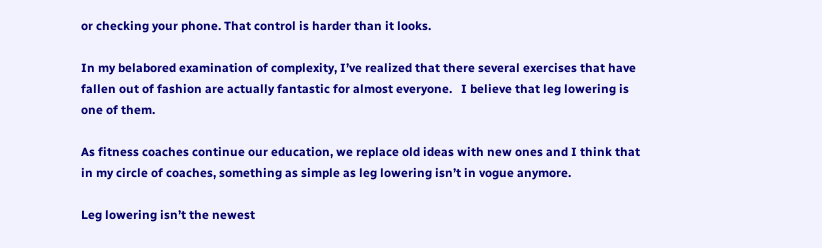or checking your phone. That control is harder than it looks.

In my belabored examination of complexity, I’ve realized that there several exercises that have fallen out of fashion are actually fantastic for almost everyone.   I believe that leg lowering is one of them.

As fitness coaches continue our education, we replace old ideas with new ones and I think that in my circle of coaches, something as simple as leg lowering isn’t in vogue anymore.

Leg lowering isn’t the newest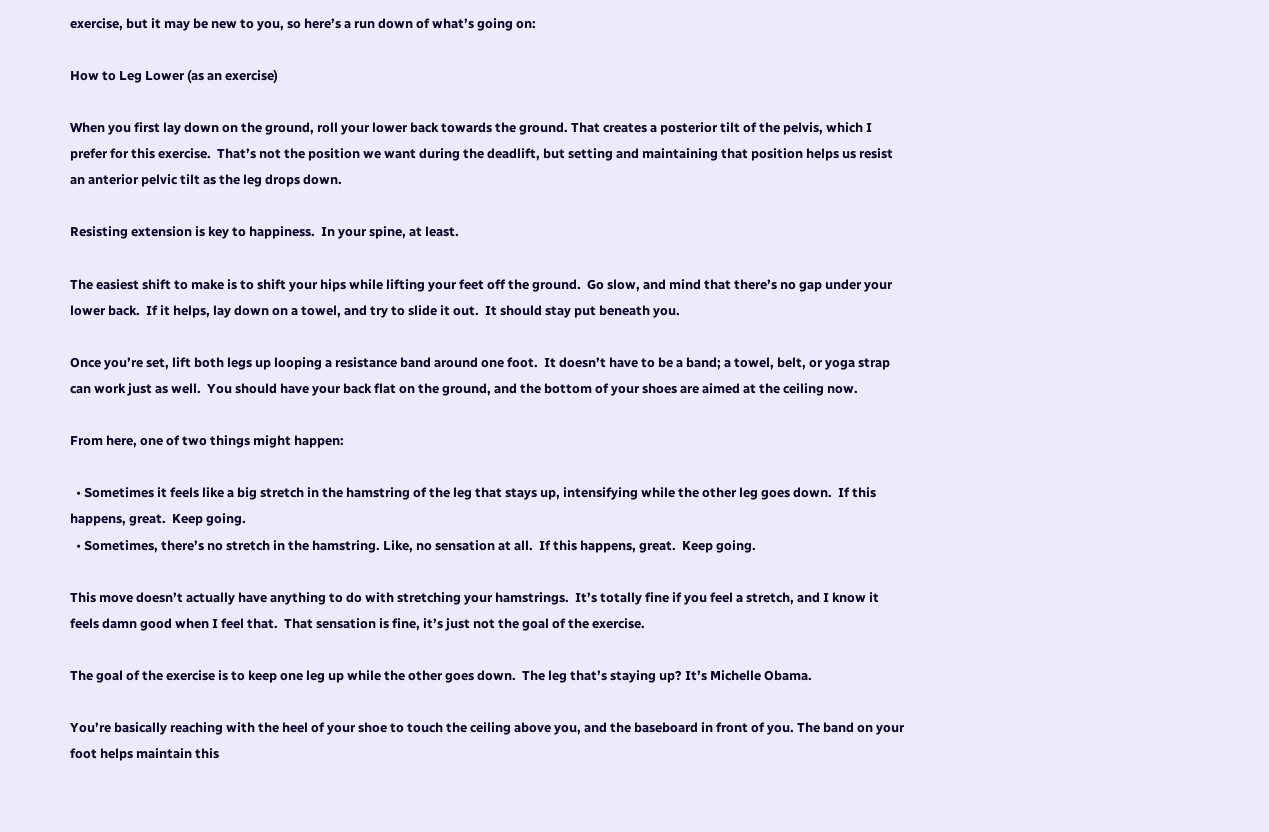exercise, but it may be new to you, so here’s a run down of what’s going on:

How to Leg Lower (as an exercise)

When you first lay down on the ground, roll your lower back towards the ground. That creates a posterior tilt of the pelvis, which I prefer for this exercise.  That’s not the position we want during the deadlift, but setting and maintaining that position helps us resist an anterior pelvic tilt as the leg drops down.

Resisting extension is key to happiness.  In your spine, at least.

The easiest shift to make is to shift your hips while lifting your feet off the ground.  Go slow, and mind that there’s no gap under your lower back.  If it helps, lay down on a towel, and try to slide it out.  It should stay put beneath you.

Once you’re set, lift both legs up looping a resistance band around one foot.  It doesn’t have to be a band; a towel, belt, or yoga strap can work just as well.  You should have your back flat on the ground, and the bottom of your shoes are aimed at the ceiling now.

From here, one of two things might happen:

  • Sometimes it feels like a big stretch in the hamstring of the leg that stays up, intensifying while the other leg goes down.  If this happens, great.  Keep going.
  • Sometimes, there’s no stretch in the hamstring. Like, no sensation at all.  If this happens, great.  Keep going.

This move doesn’t actually have anything to do with stretching your hamstrings.  It’s totally fine if you feel a stretch, and I know it feels damn good when I feel that.  That sensation is fine, it’s just not the goal of the exercise.

The goal of the exercise is to keep one leg up while the other goes down.  The leg that’s staying up? It’s Michelle Obama.

You’re basically reaching with the heel of your shoe to touch the ceiling above you, and the baseboard in front of you. The band on your foot helps maintain this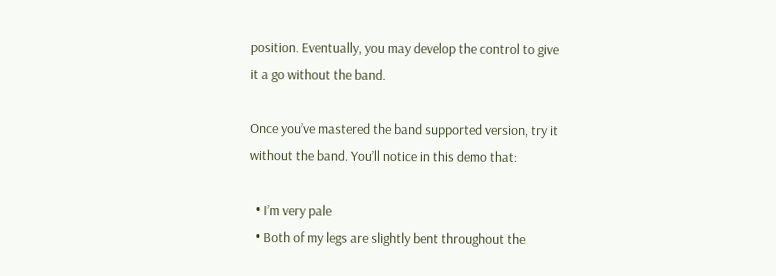position. Eventually, you may develop the control to give it a go without the band.

Once you’ve mastered the band supported version, try it without the band. You’ll notice in this demo that:

  • I’m very pale
  • Both of my legs are slightly bent throughout the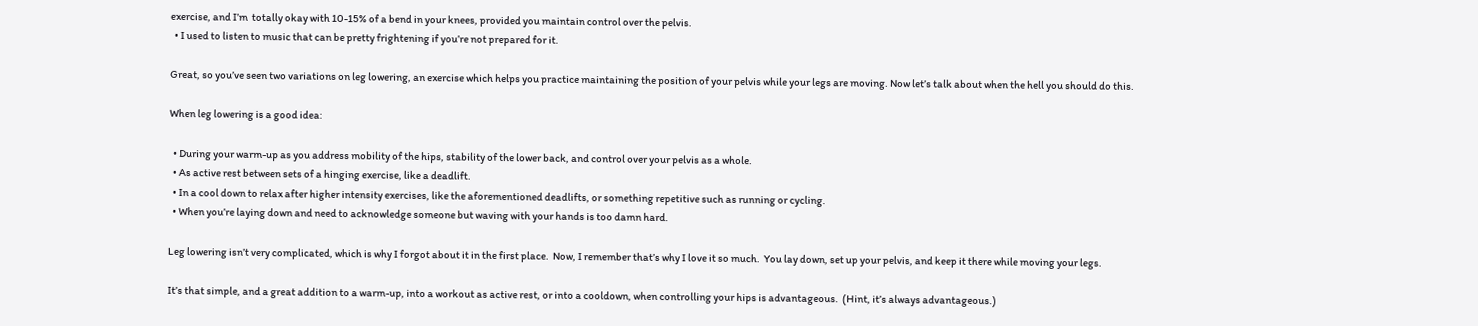exercise, and I’m  totally okay with 10-15% of a bend in your knees, provided you maintain control over the pelvis.
  • I used to listen to music that can be pretty frightening if you’re not prepared for it.

Great, so you’ve seen two variations on leg lowering, an exercise which helps you practice maintaining the position of your pelvis while your legs are moving. Now let’s talk about when the hell you should do this.

When leg lowering is a good idea:

  • During your warm-up as you address mobility of the hips, stability of the lower back, and control over your pelvis as a whole.
  • As active rest between sets of a hinging exercise, like a deadlift.
  • In a cool down to relax after higher intensity exercises, like the aforementioned deadlifts, or something repetitive such as running or cycling.
  • When you’re laying down and need to acknowledge someone but waving with your hands is too damn hard.

Leg lowering isn’t very complicated, which is why I forgot about it in the first place.  Now, I remember that’s why I love it so much.  You lay down, set up your pelvis, and keep it there while moving your legs.

It’s that simple, and a great addition to a warm-up, into a workout as active rest, or into a cooldown, when controlling your hips is advantageous.  (Hint, it’s always advantageous.)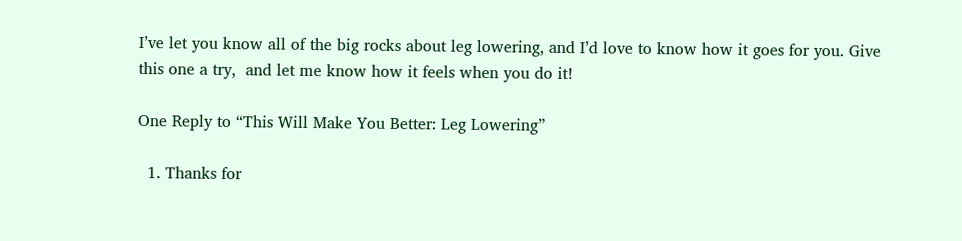I’ve let you know all of the big rocks about leg lowering, and I’d love to know how it goes for you. Give this one a try,  and let me know how it feels when you do it!

One Reply to “This Will Make You Better: Leg Lowering”

  1. Thanks for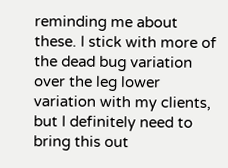reminding me about these. I stick with more of the dead bug variation over the leg lower variation with my clients, but I definitely need to bring this out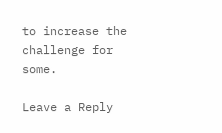to increase the challenge for some.

Leave a Reply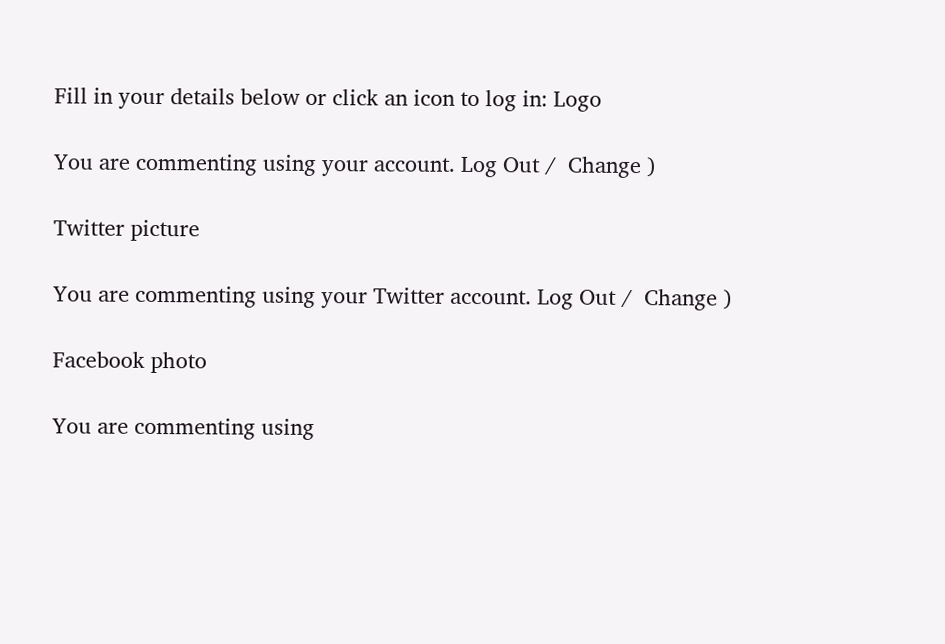Fill in your details below or click an icon to log in: Logo

You are commenting using your account. Log Out /  Change )

Twitter picture

You are commenting using your Twitter account. Log Out /  Change )

Facebook photo

You are commenting using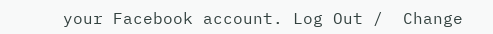your Facebook account. Log Out /  Change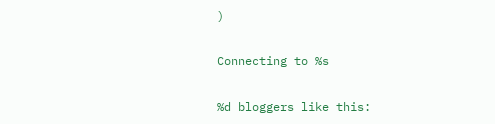)

Connecting to %s

%d bloggers like this: